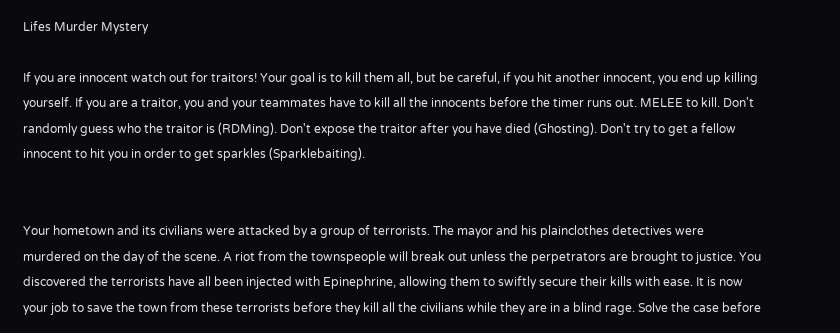Lifes Murder Mystery

If you are innocent watch out for traitors! Your goal is to kill them all, but be careful, if you hit another innocent, you end up killing yourself. If you are a traitor, you and your teammates have to kill all the innocents before the timer runs out. MELEE to kill. Don't randomly guess who the traitor is (RDMing). Don't expose the traitor after you have died (Ghosting). Don't try to get a fellow innocent to hit you in order to get sparkles (Sparklebaiting).


Your hometown and its civilians were attacked by a group of terrorists. The mayor and his plainclothes detectives were murdered on the day of the scene. A riot from the townspeople will break out unless the perpetrators are brought to justice. You discovered the terrorists have all been injected with Epinephrine, allowing them to swiftly secure their kills with ease. It is now your job to save the town from these terrorists before they kill all the civilians while they are in a blind rage. Solve the case before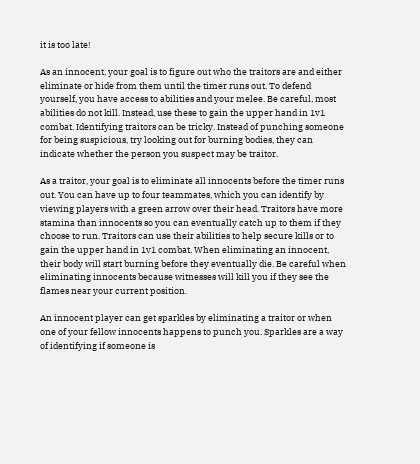it is too late!

As an innocent, your goal is to figure out who the traitors are and either eliminate or hide from them until the timer runs out. To defend yourself, you have access to abilities and your melee. Be careful, most abilities do not kill. Instead, use these to gain the upper hand in 1v1 combat. Identifying traitors can be tricky. Instead of punching someone for being suspicious, try looking out for burning bodies, they can indicate whether the person you suspect may be traitor.

As a traitor, your goal is to eliminate all innocents before the timer runs out. You can have up to four teammates, which you can identify by viewing players with a green arrow over their head. Traitors have more stamina than innocents so you can eventually catch up to them if they choose to run. Traitors can use their abilities to help secure kills or to gain the upper hand in 1v1 combat. When eliminating an innocent, their body will start burning before they eventually die. Be careful when eliminating innocents because witnesses will kill you if they see the flames near your current position.

An innocent player can get sparkles by eliminating a traitor or when one of your fellow innocents happens to punch you. Sparkles are a way of identifying if someone is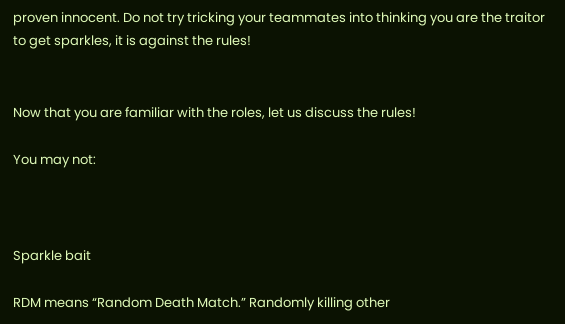proven innocent. Do not try tricking your teammates into thinking you are the traitor to get sparkles, it is against the rules!


Now that you are familiar with the roles, let us discuss the rules!

You may not:



Sparkle bait

RDM means “Random Death Match.” Randomly killing other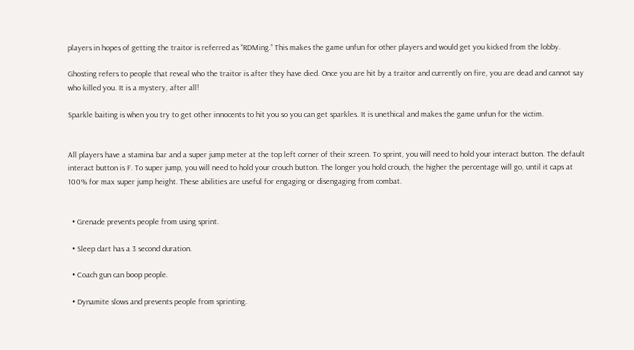players in hopes of getting the traitor is referred as “RDMing.” This makes the game unfun for other players and would get you kicked from the lobby.

Ghosting refers to people that reveal who the traitor is after they have died. Once you are hit by a traitor and currently on fire, you are dead and cannot say who killed you. It is a mystery, after all!

Sparkle baiting is when you try to get other innocents to hit you so you can get sparkles. It is unethical and makes the game unfun for the victim.


All players have a stamina bar and a super jump meter at the top left corner of their screen. To sprint, you will need to hold your interact button. The default interact button is F. To super jump, you will need to hold your crouch button. The longer you hold crouch, the higher the percentage will go, until it caps at 100% for max super jump height. These abilities are useful for engaging or disengaging from combat.


  • Grenade prevents people from using sprint.

  • Sleep dart has a 3 second duration.

  • Coach gun can boop people.

  • Dynamite slows and prevents people from sprinting.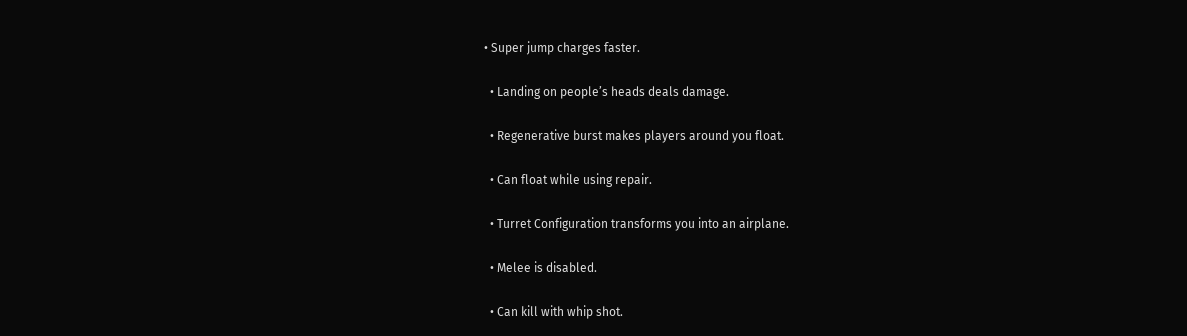• Super jump charges faster.

  • Landing on people’s heads deals damage.

  • Regenerative burst makes players around you float.

  • Can float while using repair.

  • Turret Configuration transforms you into an airplane.

  • Melee is disabled.

  • Can kill with whip shot.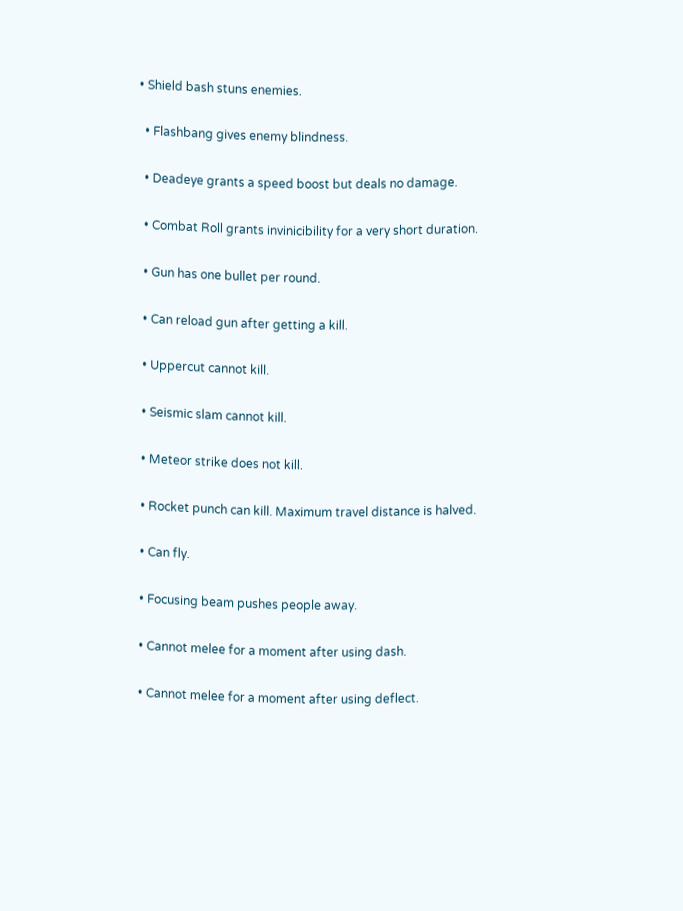• Shield bash stuns enemies.

  • Flashbang gives enemy blindness.

  • Deadeye grants a speed boost but deals no damage.

  • Combat Roll grants invinicibility for a very short duration.

  • Gun has one bullet per round.

  • Can reload gun after getting a kill.

  • Uppercut cannot kill.

  • Seismic slam cannot kill.

  • Meteor strike does not kill.

  • Rocket punch can kill. Maximum travel distance is halved.

  • Can fly.

  • Focusing beam pushes people away.

  • Cannot melee for a moment after using dash.

  • Cannot melee for a moment after using deflect.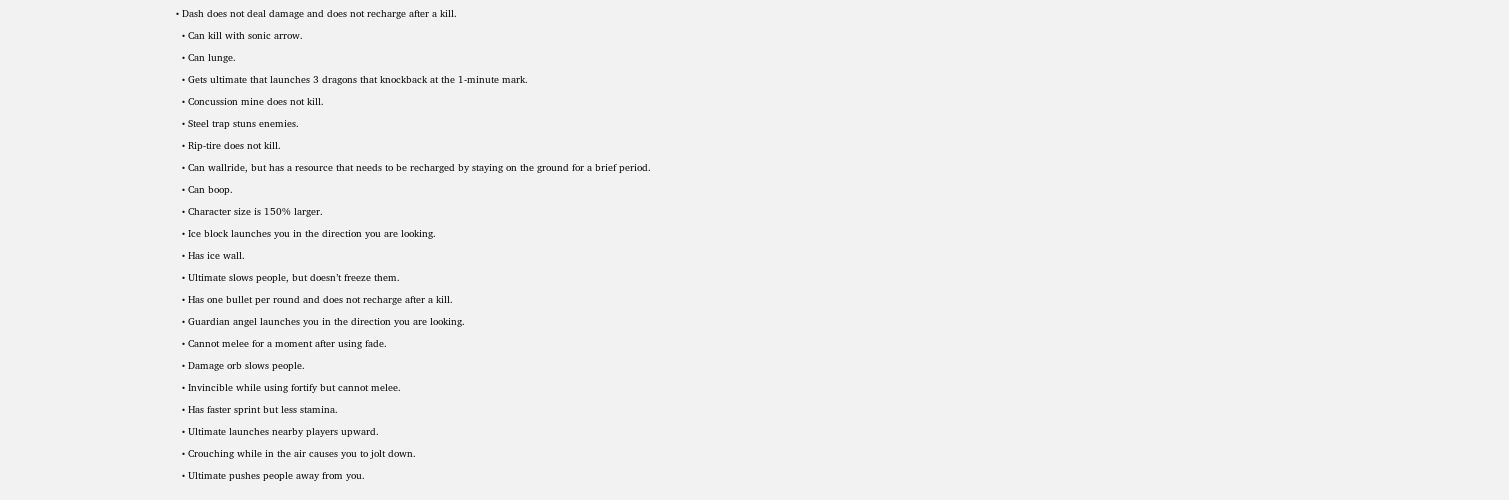• Dash does not deal damage and does not recharge after a kill.

  • Can kill with sonic arrow.

  • Can lunge.

  • Gets ultimate that launches 3 dragons that knockback at the 1-minute mark.

  • Concussion mine does not kill.

  • Steel trap stuns enemies.

  • Rip-tire does not kill.

  • Can wallride, but has a resource that needs to be recharged by staying on the ground for a brief period.

  • Can boop.

  • Character size is 150% larger.

  • Ice block launches you in the direction you are looking.

  • Has ice wall.

  • Ultimate slows people, but doesn’t freeze them.

  • Has one bullet per round and does not recharge after a kill.

  • Guardian angel launches you in the direction you are looking.

  • Cannot melee for a moment after using fade.

  • Damage orb slows people.

  • Invincible while using fortify but cannot melee.

  • Has faster sprint but less stamina.

  • Ultimate launches nearby players upward.

  • Crouching while in the air causes you to jolt down.

  • Ultimate pushes people away from you.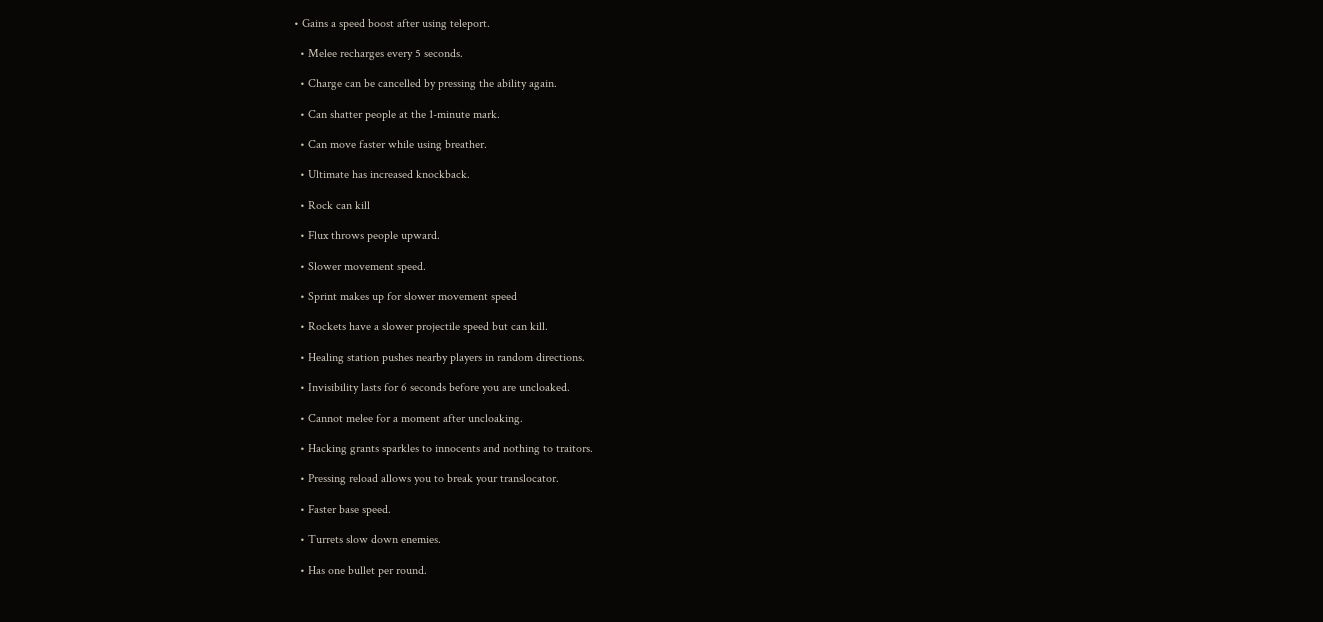• Gains a speed boost after using teleport.

  • Melee recharges every 5 seconds.

  • Charge can be cancelled by pressing the ability again.

  • Can shatter people at the 1-minute mark.

  • Can move faster while using breather.

  • Ultimate has increased knockback.

  • Rock can kill

  • Flux throws people upward.

  • Slower movement speed.

  • Sprint makes up for slower movement speed

  • Rockets have a slower projectile speed but can kill.

  • Healing station pushes nearby players in random directions.

  • Invisibility lasts for 6 seconds before you are uncloaked.

  • Cannot melee for a moment after uncloaking.

  • Hacking grants sparkles to innocents and nothing to traitors.

  • Pressing reload allows you to break your translocator.

  • Faster base speed.

  • Turrets slow down enemies.

  • Has one bullet per round.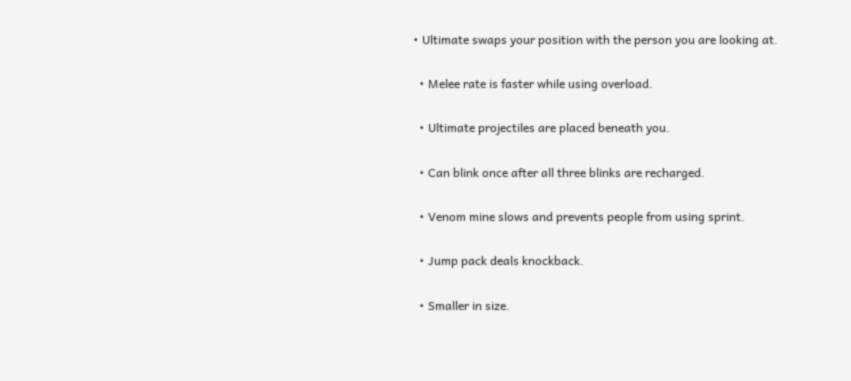• Ultimate swaps your position with the person you are looking at.

  • Melee rate is faster while using overload.

  • Ultimate projectiles are placed beneath you.

  • Can blink once after all three blinks are recharged.

  • Venom mine slows and prevents people from using sprint.

  • Jump pack deals knockback.

  • Smaller in size.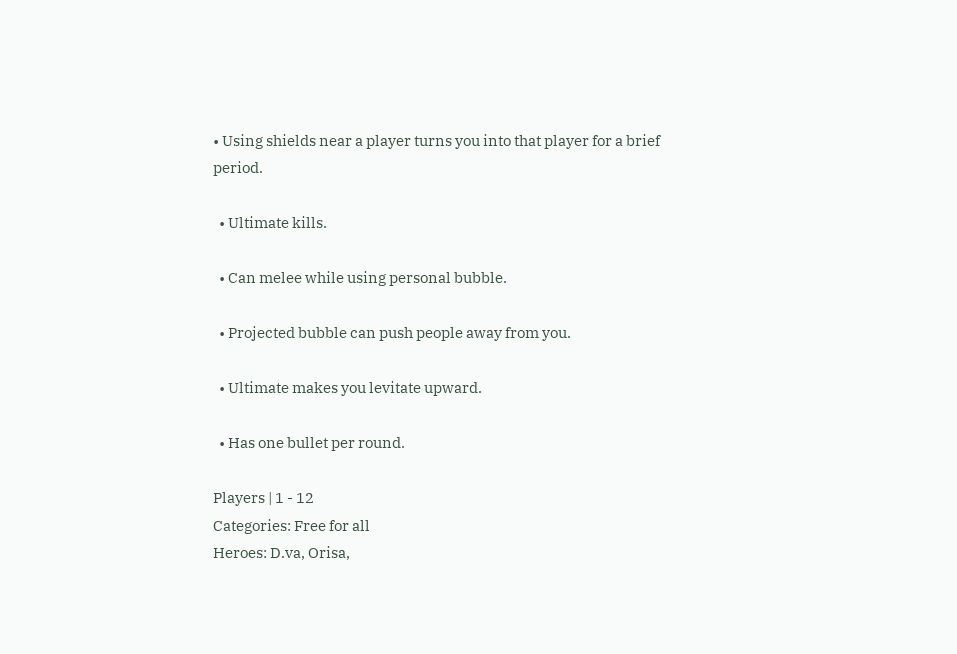• Using shields near a player turns you into that player for a brief period.

  • Ultimate kills.

  • Can melee while using personal bubble.

  • Projected bubble can push people away from you.

  • Ultimate makes you levitate upward.

  • Has one bullet per round.

Players | 1 - 12
Categories: Free for all
Heroes: D.va, Orisa,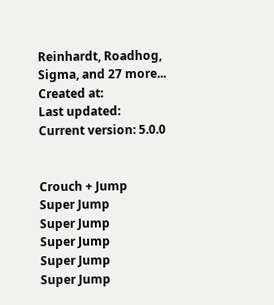Reinhardt, Roadhog, Sigma, and 27 more...
Created at:
Last updated:
Current version: 5.0.0


Crouch + Jump
Super Jump
Super Jump
Super Jump
Super Jump
Super Jump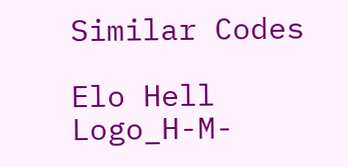Similar Codes

Elo Hell Logo_H-M-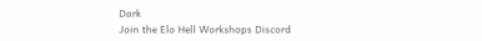Dark
Join the Elo Hell Workshops Discord